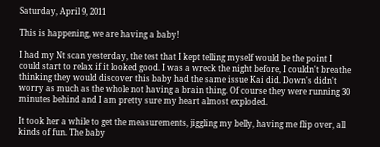Saturday, April 9, 2011

This is happening, we are having a baby!

I had my Nt scan yesterday, the test that I kept telling myself would be the point I could start to relax if it looked good. I was a wreck the night before, I couldn't breathe thinking they would discover this baby had the same issue Kai did. Down's didn't worry as much as the whole not having a brain thing. Of course they were running 30 minutes behind and I am pretty sure my heart almost exploded.

It took her a while to get the measurements, jiggling my belly, having me flip over, all kinds of fun. The baby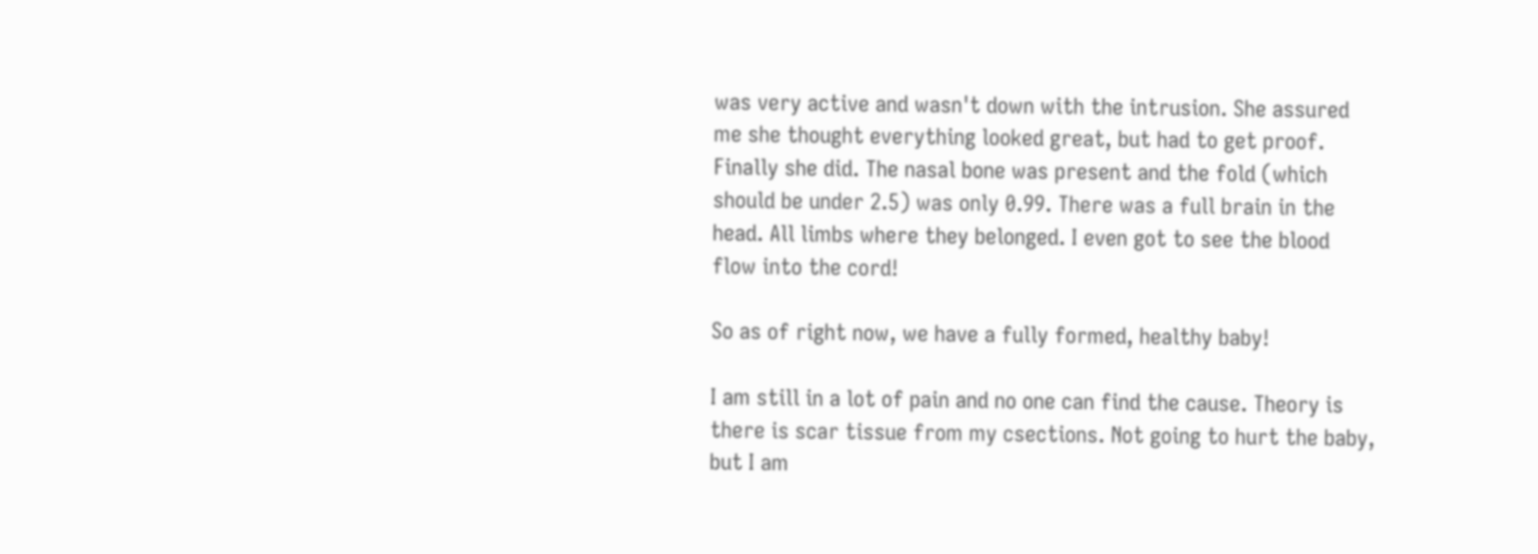was very active and wasn't down with the intrusion. She assured me she thought everything looked great, but had to get proof. Finally she did. The nasal bone was present and the fold (which should be under 2.5) was only 0.99. There was a full brain in the head. All limbs where they belonged. I even got to see the blood flow into the cord!

So as of right now, we have a fully formed, healthy baby!

I am still in a lot of pain and no one can find the cause. Theory is there is scar tissue from my csections. Not going to hurt the baby, but I am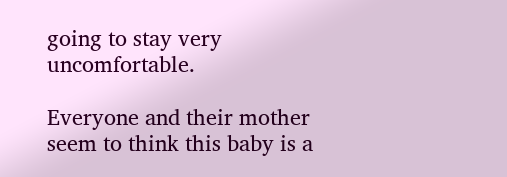going to stay very uncomfortable.

Everyone and their mother seem to think this baby is a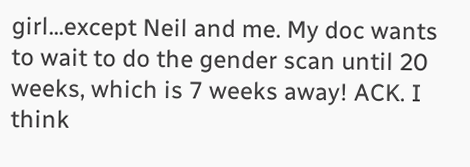girl...except Neil and me. My doc wants to wait to do the gender scan until 20 weeks, which is 7 weeks away! ACK. I think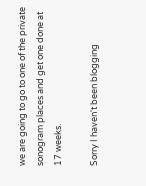we are going to go to one of the private sonogram places and get one done at 17 weeks.

Sorry I haven't been blogging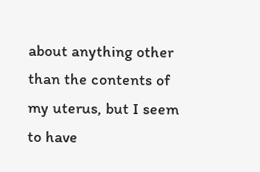about anything other than the contents of my uterus, but I seem to have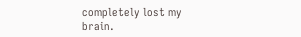completely lost my brain.